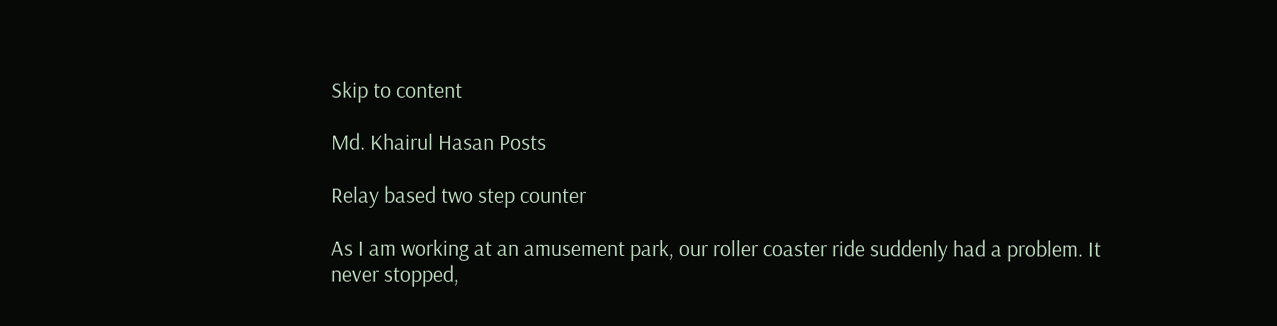Skip to content

Md. Khairul Hasan Posts

Relay based two step counter

As I am working at an amusement park, our roller coaster ride suddenly had a problem. It never stopped,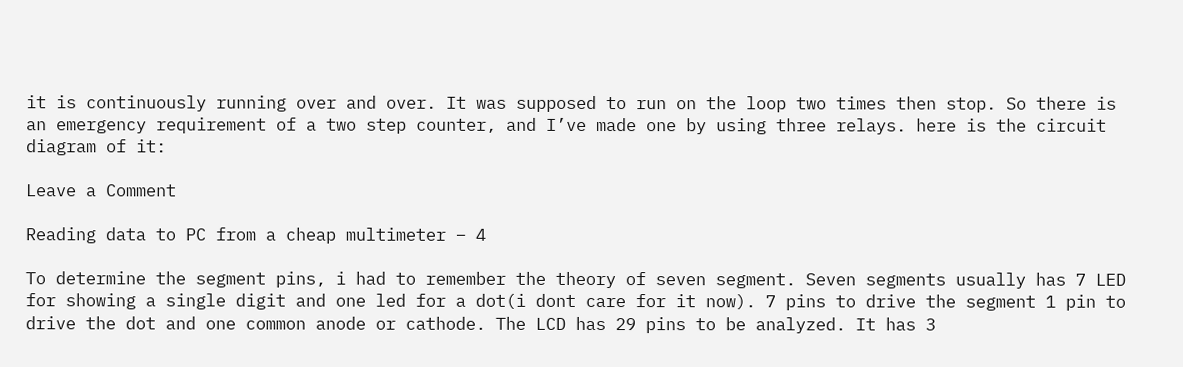it is continuously running over and over. It was supposed to run on the loop two times then stop. So there is an emergency requirement of a two step counter, and I’ve made one by using three relays. here is the circuit diagram of it:

Leave a Comment

Reading data to PC from a cheap multimeter – 4

To determine the segment pins, i had to remember the theory of seven segment. Seven segments usually has 7 LED for showing a single digit and one led for a dot(i dont care for it now). 7 pins to drive the segment 1 pin to drive the dot and one common anode or cathode. The LCD has 29 pins to be analyzed. It has 3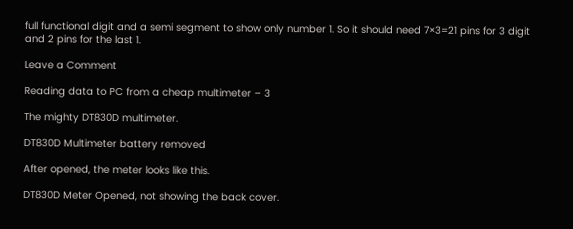full functional digit and a semi segment to show only number 1. So it should need 7×3=21 pins for 3 digit and 2 pins for the last 1.

Leave a Comment

Reading data to PC from a cheap multimeter – 3

The mighty DT830D multimeter.

DT830D Multimeter battery removed

After opened, the meter looks like this.

DT830D Meter Opened, not showing the back cover.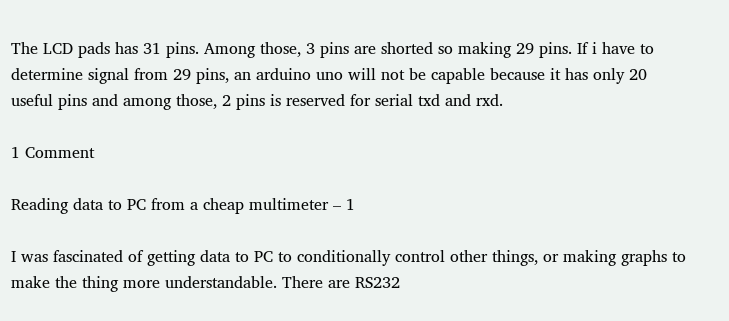The LCD pads has 31 pins. Among those, 3 pins are shorted so making 29 pins. If i have to determine signal from 29 pins, an arduino uno will not be capable because it has only 20 useful pins and among those, 2 pins is reserved for serial txd and rxd.

1 Comment

Reading data to PC from a cheap multimeter – 1

I was fascinated of getting data to PC to conditionally control other things, or making graphs to make the thing more understandable. There are RS232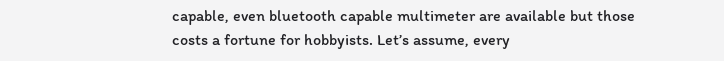capable, even bluetooth capable multimeter are available but those costs a fortune for hobbyists. Let’s assume, every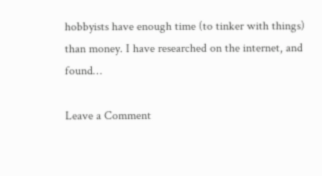hobbyists have enough time (to tinker with things) than money. I have researched on the internet, and found…

Leave a Comment